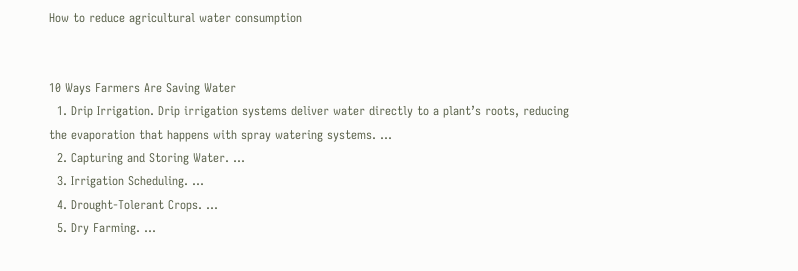How to reduce agricultural water consumption


10 Ways Farmers Are Saving Water
  1. Drip Irrigation. Drip irrigation systems deliver water directly to a plant’s roots, reducing the evaporation that happens with spray watering systems. …
  2. Capturing and Storing Water. …
  3. Irrigation Scheduling. …
  4. Drought-Tolerant Crops. …
  5. Dry Farming. …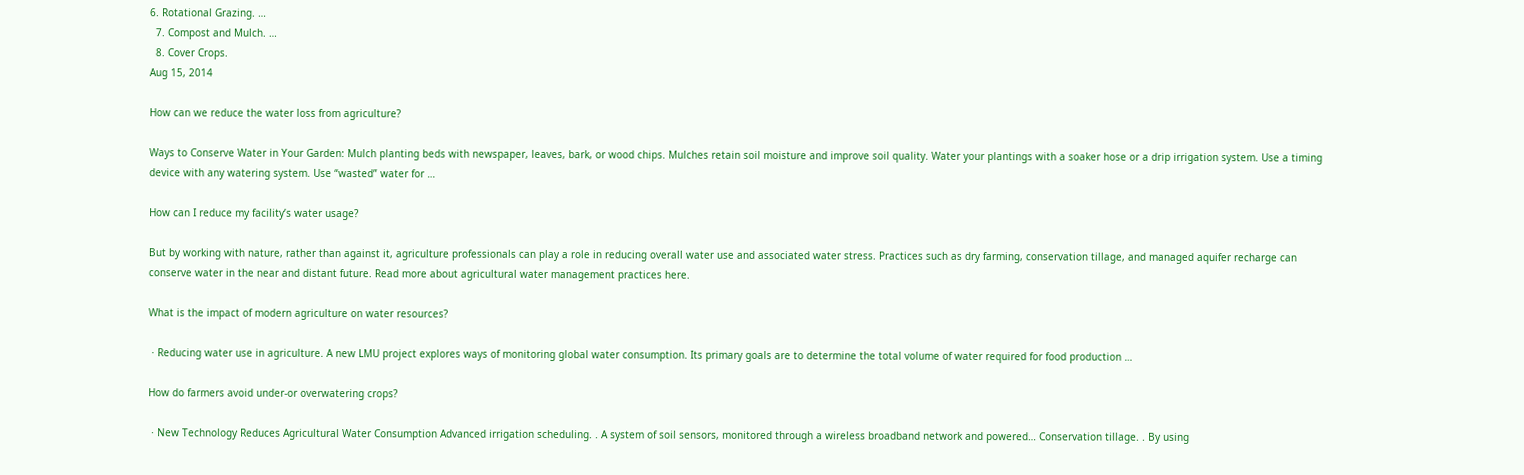6. Rotational Grazing. …
  7. Compost and Mulch. …
  8. Cover Crops.
Aug 15, 2014

How can we reduce the water loss from agriculture?

Ways to Conserve Water in Your Garden: Mulch planting beds with newspaper, leaves, bark, or wood chips. Mulches retain soil moisture and improve soil quality. Water your plantings with a soaker hose or a drip irrigation system. Use a timing device with any watering system. Use “wasted” water for …

How can I reduce my facility’s water usage?

But by working with nature, rather than against it, agriculture professionals can play a role in reducing overall water use and associated water stress. Practices such as dry farming, conservation tillage, and managed aquifer recharge can conserve water in the near and distant future. Read more about agricultural water management practices here.

What is the impact of modern agriculture on water resources?

 · Reducing water use in agriculture. A new LMU project explores ways of monitoring global water consumption. Its primary goals are to determine the total volume of water required for food production …

How do farmers avoid under-or overwatering crops?

 · New Technology Reduces Agricultural Water Consumption Advanced irrigation scheduling. . A system of soil sensors, monitored through a wireless broadband network and powered… Conservation tillage. . By using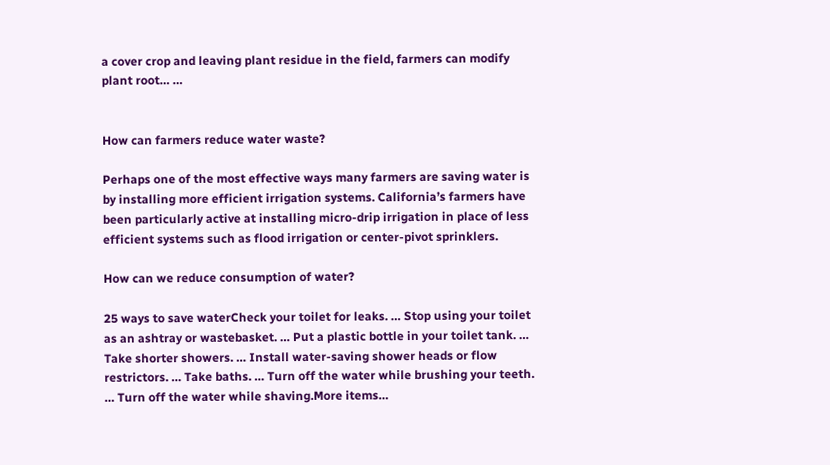a cover crop and leaving plant residue in the field, farmers can modify plant root… …


How can farmers reduce water waste?

Perhaps one of the most effective ways many farmers are saving water is by installing more efficient irrigation systems. California’s farmers have been particularly active at installing micro-drip irrigation in place of less efficient systems such as flood irrigation or center-pivot sprinklers.

How can we reduce consumption of water?

25 ways to save waterCheck your toilet for leaks. … Stop using your toilet as an ashtray or wastebasket. … Put a plastic bottle in your toilet tank. … Take shorter showers. … Install water-saving shower heads or flow restrictors. … Take baths. … Turn off the water while brushing your teeth. … Turn off the water while shaving.More items…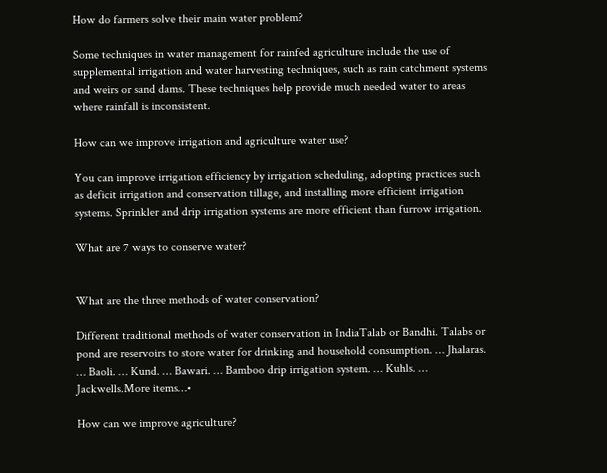How do farmers solve their main water problem?

Some techniques in water management for rainfed agriculture include the use of supplemental irrigation and water harvesting techniques, such as rain catchment systems and weirs or sand dams. These techniques help provide much needed water to areas where rainfall is inconsistent.

How can we improve irrigation and agriculture water use?

You can improve irrigation efficiency by irrigation scheduling, adopting practices such as deficit irrigation and conservation tillage, and installing more efficient irrigation systems. Sprinkler and drip irrigation systems are more efficient than furrow irrigation.

What are 7 ways to conserve water?


What are the three methods of water conservation?

Different traditional methods of water conservation in IndiaTalab or Bandhi. Talabs or pond are reservoirs to store water for drinking and household consumption. … Jhalaras. … Baoli. … Kund. … Bawari. … Bamboo drip irrigation system. … Kuhls. … Jackwells.More items…•

How can we improve agriculture?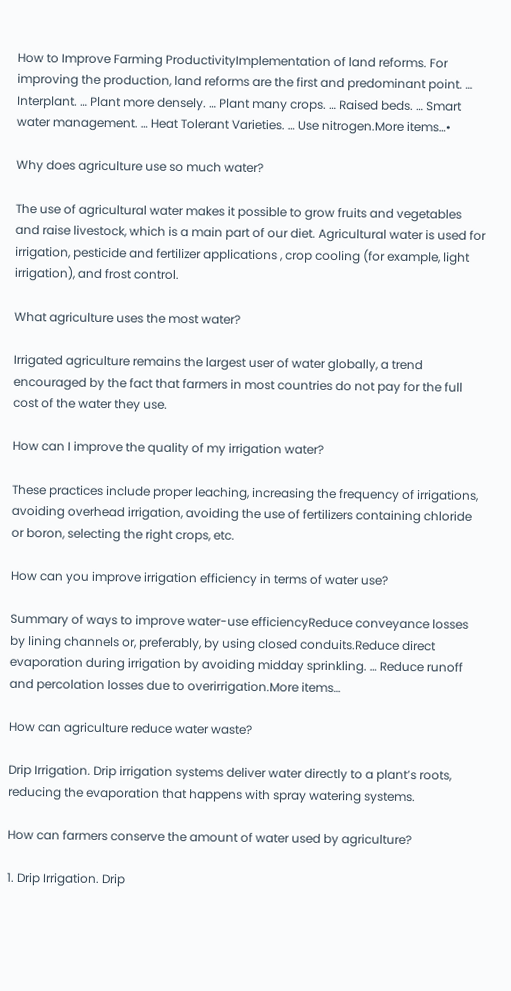How to Improve Farming ProductivityImplementation of land reforms. For improving the production, land reforms are the first and predominant point. … Interplant. … Plant more densely. … Plant many crops. … Raised beds. … Smart water management. … Heat Tolerant Varieties. … Use nitrogen.More items…•

Why does agriculture use so much water?

The use of agricultural water makes it possible to grow fruits and vegetables and raise livestock, which is a main part of our diet. Agricultural water is used for irrigation, pesticide and fertilizer applications , crop cooling (for example, light irrigation), and frost control.

What agriculture uses the most water?

Irrigated agriculture remains the largest user of water globally, a trend encouraged by the fact that farmers in most countries do not pay for the full cost of the water they use.

How can I improve the quality of my irrigation water?

These practices include proper leaching, increasing the frequency of irrigations, avoiding overhead irrigation, avoiding the use of fertilizers containing chloride or boron, selecting the right crops, etc.

How can you improve irrigation efficiency in terms of water use?

Summary of ways to improve water-use efficiencyReduce conveyance losses by lining channels or, preferably, by using closed conduits.Reduce direct evaporation during irrigation by avoiding midday sprinkling. … Reduce runoff and percolation losses due to overirrigation.More items…

How can agriculture reduce water waste?

Drip Irrigation. Drip irrigation systems deliver water directly to a plant’s roots, reducing the evaporation that happens with spray watering systems.

How can farmers conserve the amount of water used by agriculture?

1. Drip Irrigation. Drip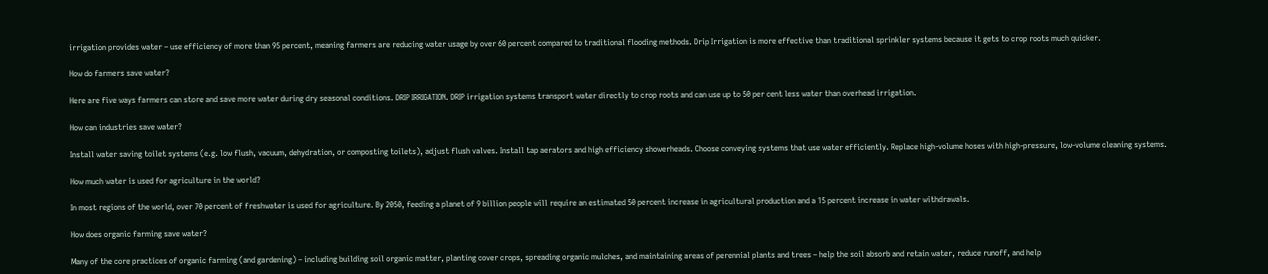irrigation provides water – use efficiency of more than 95 percent, meaning farmers are reducing water usage by over 60 percent compared to traditional flooding methods. Drip Irrigation is more effective than traditional sprinkler systems because it gets to crop roots much quicker.

How do farmers save water?

Here are five ways farmers can store and save more water during dry seasonal conditions. DRIP IRRIGATION. DRIP irrigation systems transport water directly to crop roots and can use up to 50 per cent less water than overhead irrigation.

How can industries save water?

Install water saving toilet systems (e.g. low flush, vacuum, dehydration, or composting toilets), adjust flush valves. Install tap aerators and high efficiency showerheads. Choose conveying systems that use water efficiently. Replace high-volume hoses with high-pressure, low-volume cleaning systems.

How much water is used for agriculture in the world?

In most regions of the world, over 70 percent of freshwater is used for agriculture. By 2050, feeding a planet of 9 billion people will require an estimated 50 percent increase in agricultural production and a 15 percent increase in water withdrawals.

How does organic farming save water?

Many of the core practices of organic farming (and gardening) – including building soil organic matter, planting cover crops, spreading organic mulches, and maintaining areas of perennial plants and trees – help the soil absorb and retain water, reduce runoff, and help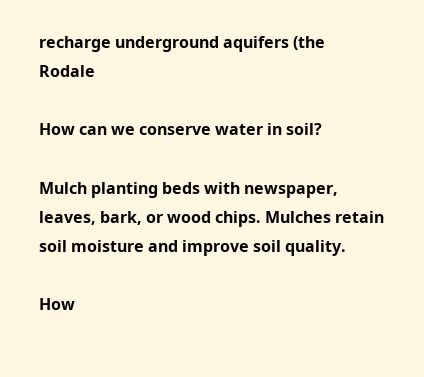recharge underground aquifers (the Rodale

How can we conserve water in soil?

Mulch planting beds with newspaper, leaves, bark, or wood chips. Mulches retain soil moisture and improve soil quality.

How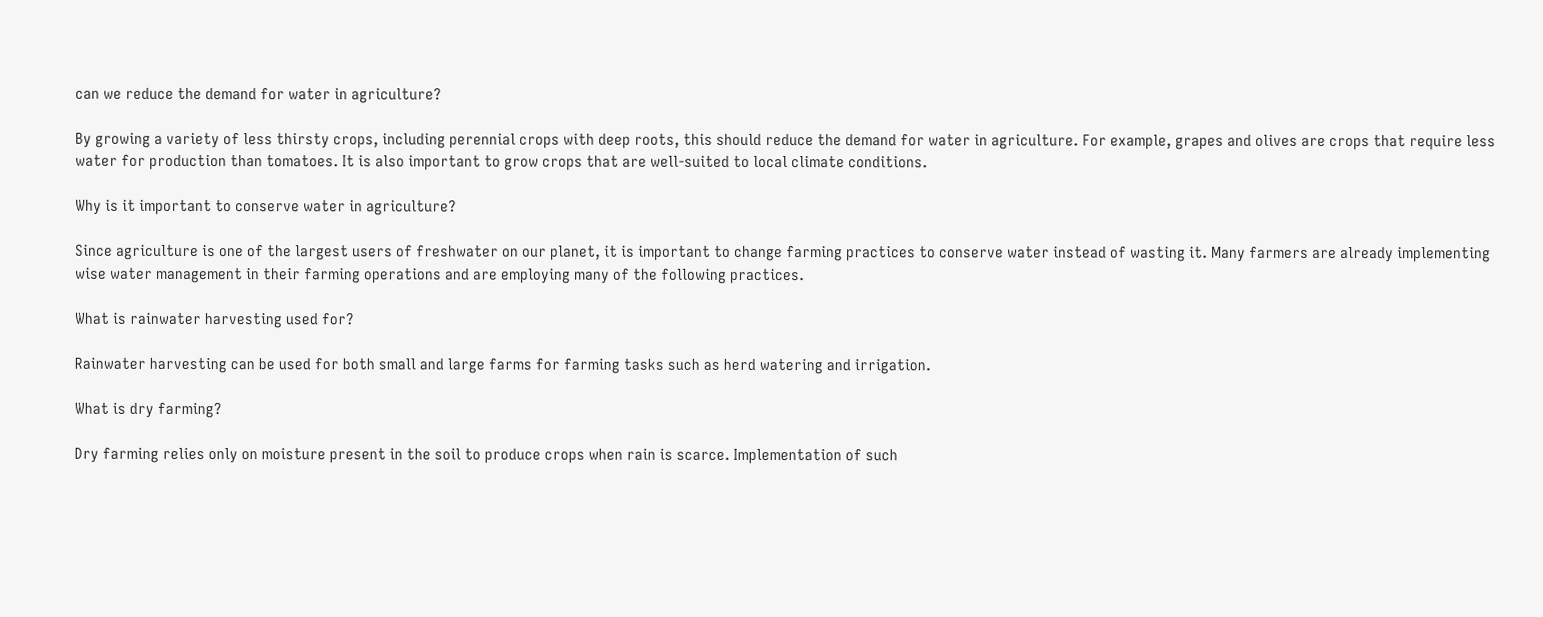can we reduce the demand for water in agriculture?

By growing a variety of less thirsty crops, including perennial crops with deep roots, this should reduce the demand for water in agriculture. For example, grapes and olives are crops that require less water for production than tomatoes. It is also important to grow crops that are well-suited to local climate conditions.

Why is it important to conserve water in agriculture?

Since agriculture is one of the largest users of freshwater on our planet, it is important to change farming practices to conserve water instead of wasting it. Many farmers are already implementing wise water management in their farming operations and are employing many of the following practices.

What is rainwater harvesting used for?

Rainwater harvesting can be used for both small and large farms for farming tasks such as herd watering and irrigation.

What is dry farming?

Dry farming relies only on moisture present in the soil to produce crops when rain is scarce. Implementation of such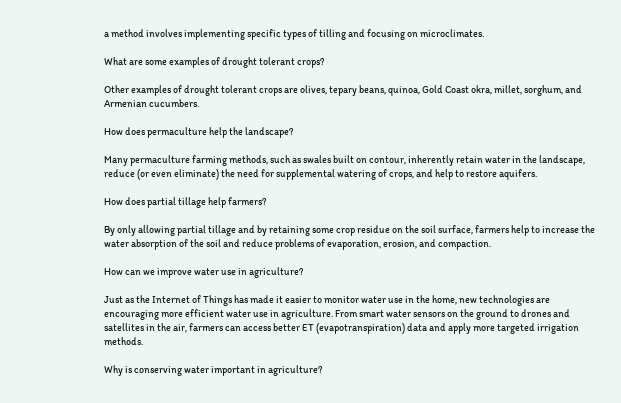a method involves implementing specific types of tilling and focusing on microclimates.

What are some examples of drought tolerant crops?

Other examples of drought tolerant crops are olives, tepary beans, quinoa, Gold Coast okra, millet, sorghum, and Armenian cucumbers.

How does permaculture help the landscape?

Many permaculture farming methods, such as swales built on contour, inherently retain water in the landscape, reduce (or even eliminate) the need for supplemental watering of crops, and help to restore aquifers.

How does partial tillage help farmers?

By only allowing partial tillage and by retaining some crop residue on the soil surface, farmers help to increase the water absorption of the soil and reduce problems of evaporation, erosion, and compaction.

How can we improve water use in agriculture?

Just as the Internet of Things has made it easier to monitor water use in the home, new technologies are encouraging more efficient water use in agriculture. From smart water sensors on the ground to drones and satellites in the air, farmers can access better ET (evapotranspiration) data and apply more targeted irrigation methods.

Why is conserving water important in agriculture?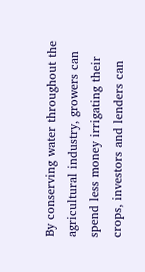By conserving water throughout the agricultural industry, growers can spend less money irrigating their crops, investors and lenders can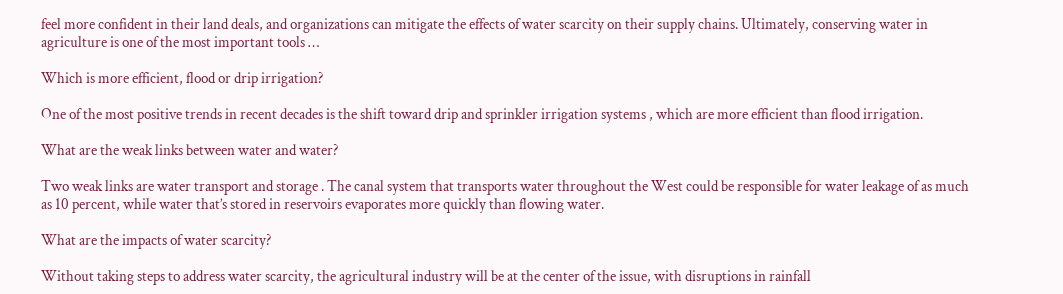feel more confident in their land deals, and organizations can mitigate the effects of water scarcity on their supply chains. Ultimately, conserving water in agriculture is one of the most important tools …

Which is more efficient, flood or drip irrigation?

One of the most positive trends in recent decades is the shift toward drip and sprinkler irrigation systems , which are more efficient than flood irrigation.

What are the weak links between water and water?

Two weak links are water transport and storage . The canal system that transports water throughout the West could be responsible for water leakage of as much as 10 percent, while water that’s stored in reservoirs evaporates more quickly than flowing water.

What are the impacts of water scarcity?

Without taking steps to address water scarcity, the agricultural industry will be at the center of the issue, with disruptions in rainfall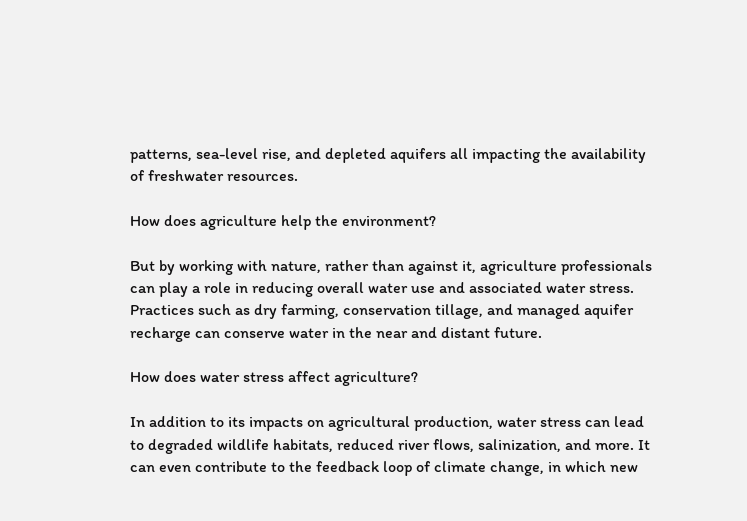patterns, sea-level rise, and depleted aquifers all impacting the availability of freshwater resources.

How does agriculture help the environment?

But by working with nature, rather than against it, agriculture professionals can play a role in reducing overall water use and associated water stress. Practices such as dry farming, conservation tillage, and managed aquifer recharge can conserve water in the near and distant future.

How does water stress affect agriculture?

In addition to its impacts on agricultural production, water stress can lead to degraded wildlife habitats, reduced river flows, salinization, and more. It can even contribute to the feedback loop of climate change, in which new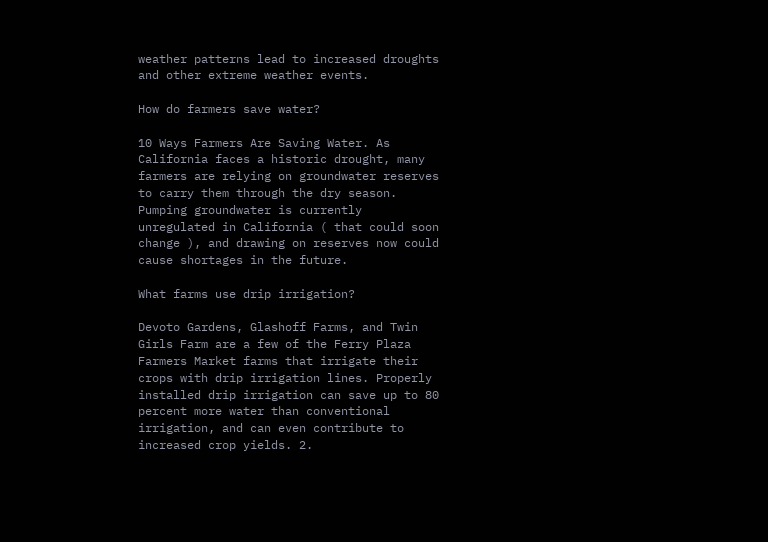weather patterns lead to increased droughts and other extreme weather events.

How do farmers save water?

10 Ways Farmers Are Saving Water. As California faces a historic drought, many farmers are relying on groundwater reserves to carry them through the dry season. Pumping groundwater is currently unregulated in California ( that could soon change ), and drawing on reserves now could cause shortages in the future.

What farms use drip irrigation?

Devoto Gardens, Glashoff Farms, and Twin Girls Farm are a few of the Ferry Plaza Farmers Market farms that irrigate their crops with drip irrigation lines. Properly installed drip irrigation can save up to 80 percent more water than conventional irrigation, and can even contribute to increased crop yields. 2.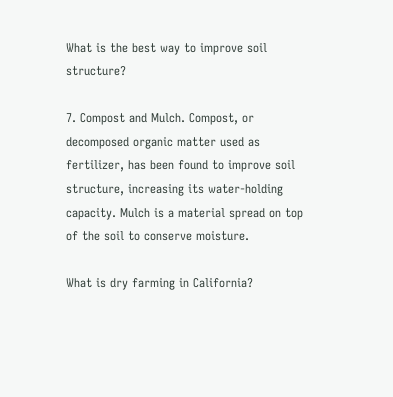What is the best way to improve soil structure?

7. Compost and Mulch. Compost, or decomposed organic matter used as fertilizer, has been found to improve soil structure, increasing its water-holding capacity. Mulch is a material spread on top of the soil to conserve moisture.

What is dry farming in California?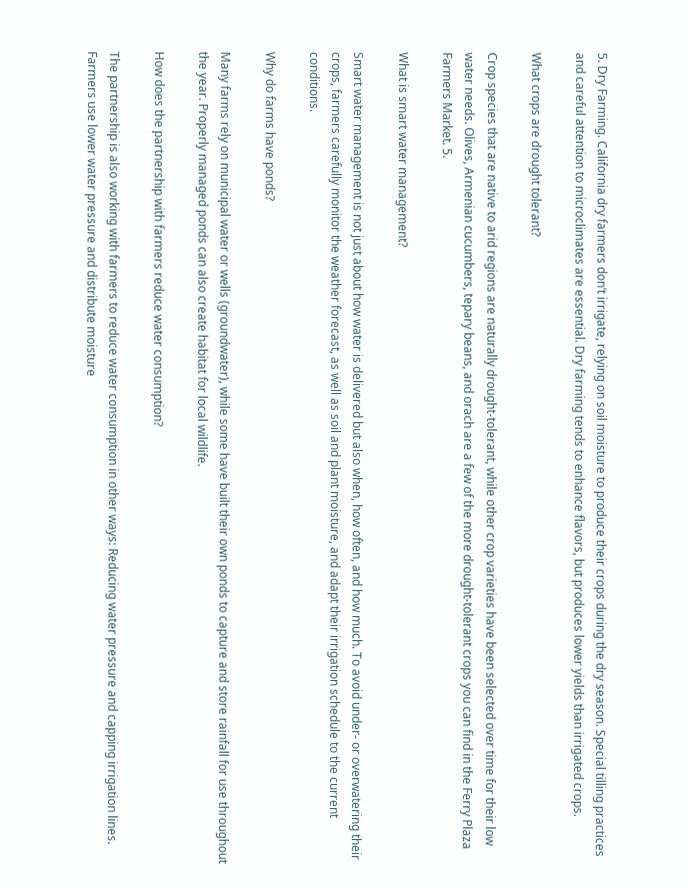5. Dry Farming. California dry farmers don’t irrigate, relying on soil moisture to produce their crops during the dry season. Special tilling practices and careful attention to microclimates are essential. Dry farming tends to enhance flavors, but produces lower yields than irrigated crops.

What crops are drought tolerant?

Crop species that are native to arid regions are naturally drought-tolerant, while other crop varieties have been selected over time for their low water needs. Olives, Armenian cucumbers, tepary beans, and orach are a few of the more drought-tolerant crops you can find in the Ferry Plaza Farmers Market. 5.

What is smart water management?

Smart water management is not just about how water is delivered but also when, how often, and how much. To avoid under- or overwatering their crops, farmers carefully monitor the weather forecast, as well as soil and plant moisture, and adapt their irrigation schedule to the current conditions.

Why do farms have ponds?

Many farms rely on municipal water or wells (groundwater), while some have built their own ponds to capture and store rainfall for use throughout the year. Properly managed ponds can also create habitat for local wildlife.

How does the partnership with farmers reduce water consumption?

The partnership is also working with farmers to reduce water consumption in other ways: Reducing water pressure and capping irrigation lines. Farmers use lower water pressure and distribute moisture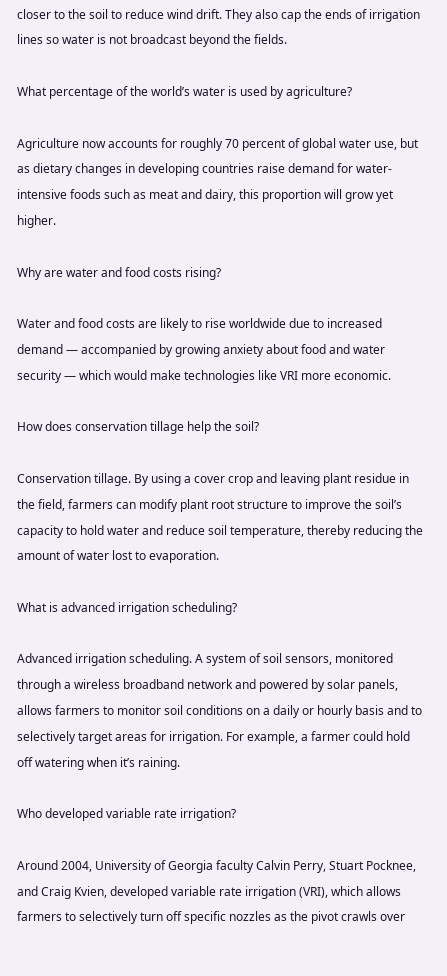closer to the soil to reduce wind drift. They also cap the ends of irrigation lines so water is not broadcast beyond the fields.

What percentage of the world’s water is used by agriculture?

Agriculture now accounts for roughly 70 percent of global water use, but as dietary changes in developing countries raise demand for water-intensive foods such as meat and dairy, this proportion will grow yet higher.

Why are water and food costs rising?

Water and food costs are likely to rise worldwide due to increased demand — accompanied by growing anxiety about food and water security — which would make technologies like VRI more economic.

How does conservation tillage help the soil?

Conservation tillage. By using a cover crop and leaving plant residue in the field, farmers can modify plant root structure to improve the soil’s capacity to hold water and reduce soil temperature, thereby reducing the amount of water lost to evaporation.

What is advanced irrigation scheduling?

Advanced irrigation scheduling. A system of soil sensors, monitored through a wireless broadband network and powered by solar panels, allows farmers to monitor soil conditions on a daily or hourly basis and to selectively target areas for irrigation. For example, a farmer could hold off watering when it’s raining.

Who developed variable rate irrigation?

Around 2004, University of Georgia faculty Calvin Perry, Stuart Pocknee, and Craig Kvien, developed variable rate irrigation (VRI), which allows farmers to selectively turn off specific nozzles as the pivot crawls over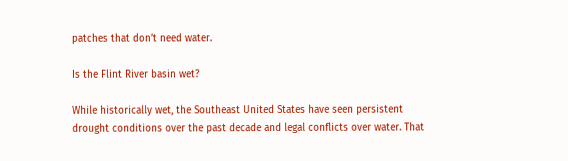patches that don’t need water.

Is the Flint River basin wet?

While historically wet, the Southeast United States have seen persistent drought conditions over the past decade and legal conflicts over water. That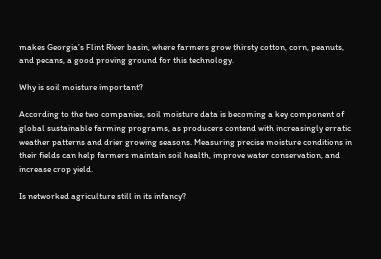makes Georgia’s Flint River basin, where farmers grow thirsty cotton, corn, peanuts, and pecans, a good proving ground for this technology.

Why is soil moisture important?

According to the two companies, soil moisture data is becoming a key component of global sustainable farming programs, as producers contend with increasingly erratic weather patterns and drier growing seasons. Measuring precise moisture conditions in their fields can help farmers maintain soil health, improve water conservation, and increase crop yield.

Is networked agriculture still in its infancy?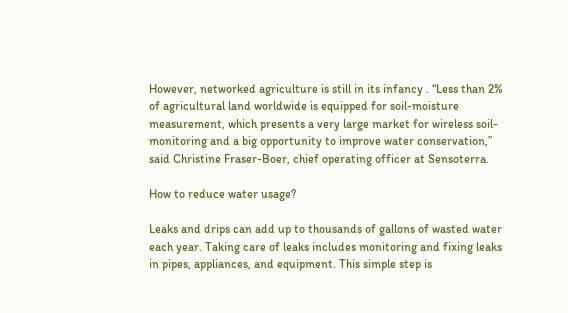However, networked agriculture is still in its infancy . “Less than 2% of agricultural land worldwide is equipped for soil-moisture measurement, which presents a very large market for wireless soil-monitoring and a big opportunity to improve water conservation,” said Christine Fraser-Boer, chief operating officer at Sensoterra.

How to reduce water usage?

Leaks and drips can add up to thousands of gallons of wasted water each year. Taking care of leaks includes monitoring and fixing leaks in pipes, appliances, and equipment. This simple step is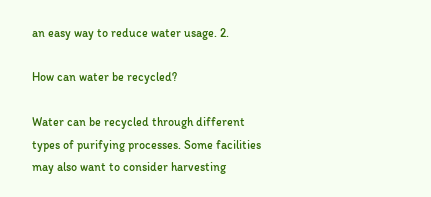an easy way to reduce water usage. 2.

How can water be recycled?

Water can be recycled through different types of purifying processes. Some facilities may also want to consider harvesting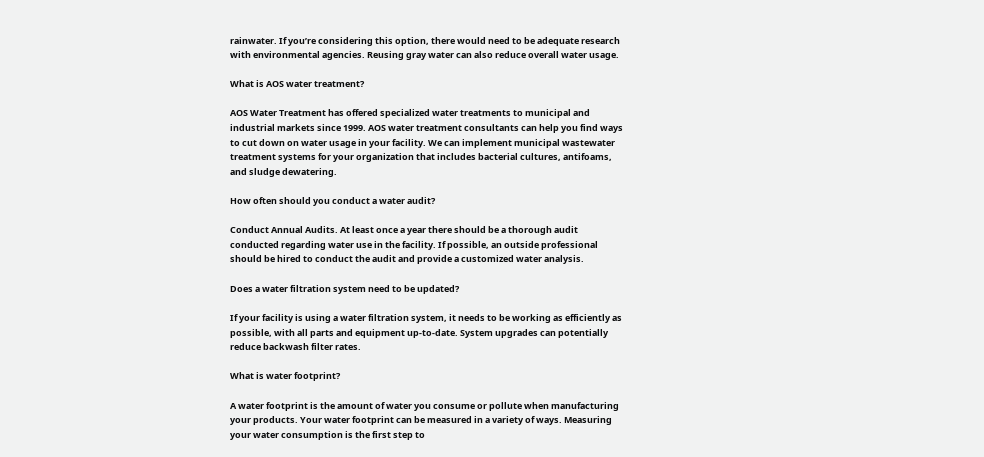rainwater. If you’re considering this option, there would need to be adequate research with environmental agencies. Reusing gray water can also reduce overall water usage.

What is AOS water treatment?

AOS Water Treatment has offered specialized water treatments to municipal and industrial markets since 1999. AOS water treatment consultants can help you find ways to cut down on water usage in your facility. We can implement municipal wastewater treatment systems for your organization that includes bacterial cultures, antifoams, and sludge dewatering.

How often should you conduct a water audit?

Conduct Annual Audits. At least once a year there should be a thorough audit conducted regarding water use in the facility. If possible, an outside professional should be hired to conduct the audit and provide a customized water analysis.

Does a water filtration system need to be updated?

If your facility is using a water filtration system, it needs to be working as efficiently as possible, with all parts and equipment up-to-date. System upgrades can potentially reduce backwash filter rates.

What is water footprint?

A water footprint is the amount of water you consume or pollute when manufacturing your products. Your water footprint can be measured in a variety of ways. Measuring your water consumption is the first step to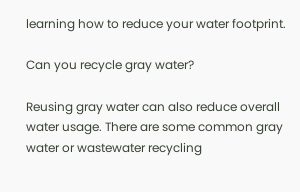learning how to reduce your water footprint.

Can you recycle gray water?

Reusing gray water can also reduce overall water usage. There are some common gray water or wastewater recycling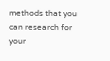methods that you can research for your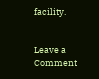facility.


Leave a Comment